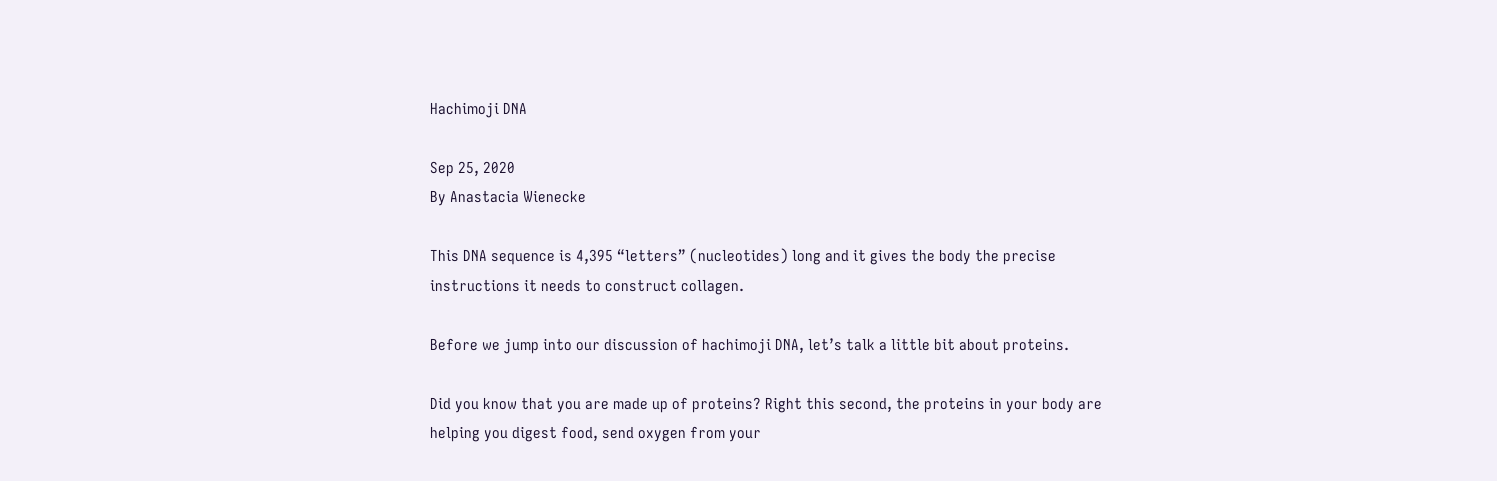Hachimoji DNA

Sep 25, 2020
By Anastacia Wienecke

This DNA sequence is 4,395 “letters” (nucleotides) long and it gives the body the precise instructions it needs to construct collagen.

Before we jump into our discussion of hachimoji DNA, let’s talk a little bit about proteins.

Did you know that you are made up of proteins? Right this second, the proteins in your body are helping you digest food, send oxygen from your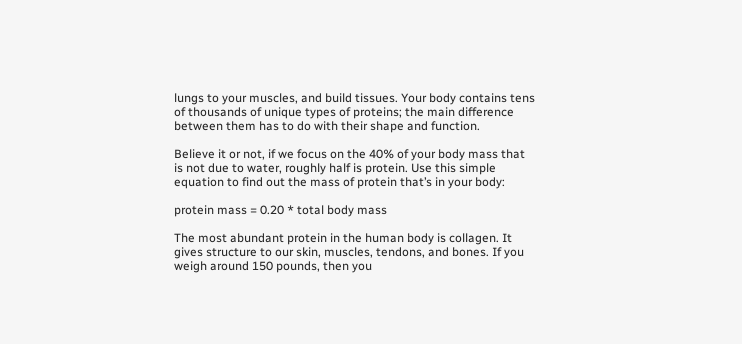lungs to your muscles, and build tissues. Your body contains tens of thousands of unique types of proteins; the main difference between them has to do with their shape and function.

Believe it or not, if we focus on the 40% of your body mass that is not due to water, roughly half is protein. Use this simple equation to find out the mass of protein that’s in your body:

protein mass = 0.20 * total body mass

The most abundant protein in the human body is collagen. It gives structure to our skin, muscles, tendons, and bones. If you weigh around 150 pounds, then you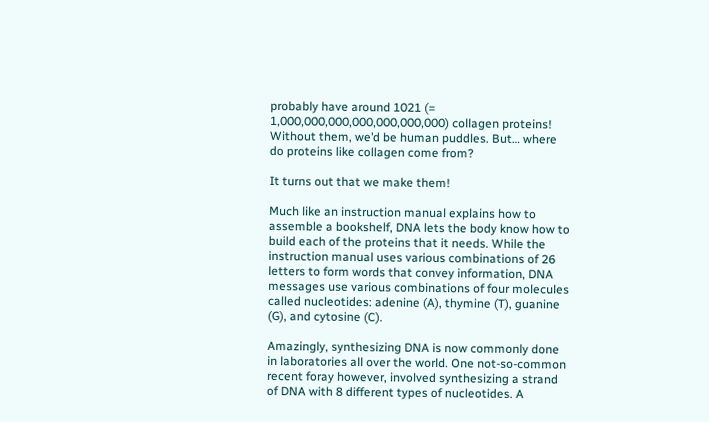probably have around 1021 (= 1,000,000,000,000,000,000,000) collagen proteins! Without them, we’d be human puddles. But… where do proteins like collagen come from?

It turns out that we make them!

Much like an instruction manual explains how to assemble a bookshelf, DNA lets the body know how to build each of the proteins that it needs. While the instruction manual uses various combinations of 26 letters to form words that convey information, DNA messages use various combinations of four molecules called nucleotides: adenine (A), thymine (T), guanine (G), and cytosine (C).

Amazingly, synthesizing DNA is now commonly done in laboratories all over the world. One not-so-common recent foray however, involved synthesizing a strand of DNA with 8 different types of nucleotides. A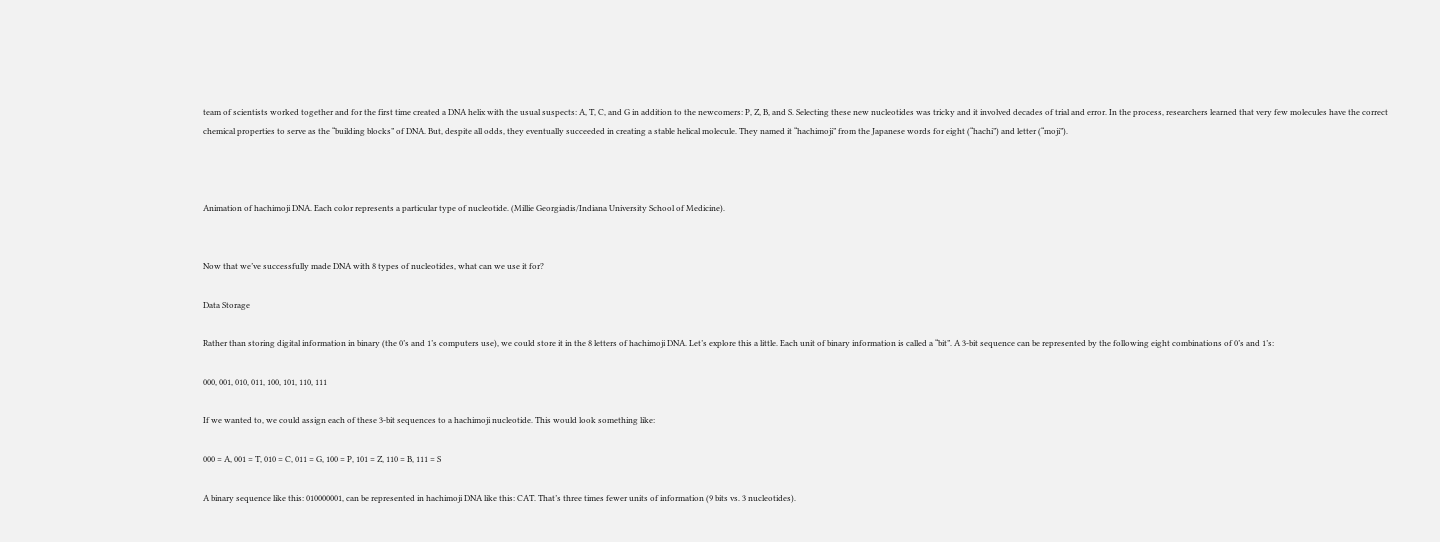team of scientists worked together and for the first time created a DNA helix with the usual suspects: A, T, C, and G in addition to the newcomers: P, Z, B, and S. Selecting these new nucleotides was tricky and it involved decades of trial and error. In the process, researchers learned that very few molecules have the correct chemical properties to serve as the “building blocks” of DNA. But, despite all odds, they eventually succeeded in creating a stable helical molecule. They named it “hachimoji” from the Japanese words for eight (“hachi”) and letter (“moji”).



Animation of hachimoji DNA. Each color represents a particular type of nucleotide. (Millie Georgiadis/Indiana University School of Medicine).


Now that we’ve successfully made DNA with 8 types of nucleotides, what can we use it for?

Data Storage

Rather than storing digital information in binary (the 0’s and 1’s computers use), we could store it in the 8 letters of hachimoji DNA. Let’s explore this a little. Each unit of binary information is called a “bit”. A 3-bit sequence can be represented by the following eight combinations of 0’s and 1’s:

000, 001, 010, 011, 100, 101, 110, 111

If we wanted to, we could assign each of these 3-bit sequences to a hachimoji nucleotide. This would look something like:

000 = A, 001 = T, 010 = C, 011 = G, 100 = P, 101 = Z, 110 = B, 111 = S

A binary sequence like this: 010000001, can be represented in hachimoji DNA like this: CAT. That’s three times fewer units of information (9 bits vs. 3 nucleotides).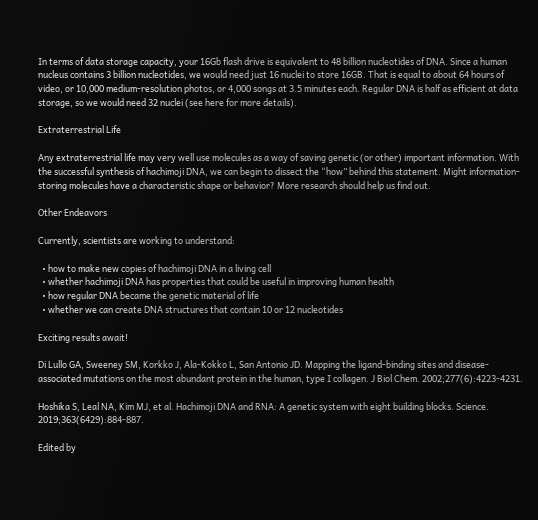In terms of data storage capacity, your 16Gb flash drive is equivalent to 48 billion nucleotides of DNA. Since a human nucleus contains 3 billion nucleotides, we would need just 16 nuclei to store 16GB. That is equal to about 64 hours of video, or 10,000 medium-resolution photos, or 4,000 songs at 3.5 minutes each. Regular DNA is half as efficient at data storage, so we would need 32 nuclei (see here for more details).

Extraterrestrial Life

Any extraterrestrial life may very well use molecules as a way of saving genetic (or other) important information. With the successful synthesis of hachimoji DNA, we can begin to dissect the “how” behind this statement. Might information-storing molecules have a characteristic shape or behavior? More research should help us find out.

Other Endeavors

Currently, scientists are working to understand:

  • how to make new copies of hachimoji DNA in a living cell
  • whether hachimoji DNA has properties that could be useful in improving human health
  • how regular DNA became the genetic material of life
  • whether we can create DNA structures that contain 10 or 12 nucleotides

Exciting results await!

Di Lullo GA, Sweeney SM, Korkko J, Ala-Kokko L, San Antonio JD. Mapping the ligand-binding sites and disease-associated mutations on the most abundant protein in the human, type I collagen. J Biol Chem. 2002;277(6):4223-4231.

Hoshika S, Leal NA, Kim MJ, et al. Hachimoji DNA and RNA: A genetic system with eight building blocks. Science. 2019;363(6429):884-887.

Edited by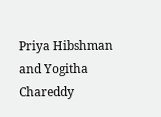Priya Hibshman and Yogitha Chareddy